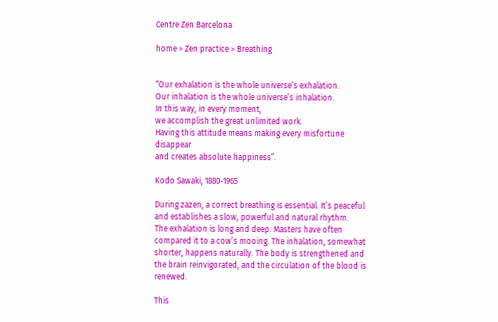Centre Zen Barcelona

home > Zen practice > Breathing


“Our exhalation is the whole universe’s exhalation.
Our inhalation is the whole universe’s inhalation.
In this way, in every moment,
we accomplish the great unlimited work.
Having this attitude means making every misfortune disappear
and creates absolute happiness”.

Kodo Sawaki, 1880-1965

During zazen, a correct breathing is essential. It’s peaceful and establishes a slow, powerful and natural rhythm.
The exhalation is long and deep. Masters have often compared it to a cow’s mooing. The inhalation, somewhat shorter, happens naturally. The body is strengthened and the brain reinvigorated, and the circulation of the blood is renewed.

This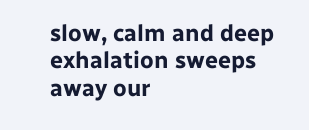slow, calm and deep exhalation sweeps away our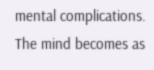mental complications.
The mind becomes as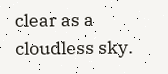clear as a cloudless sky.